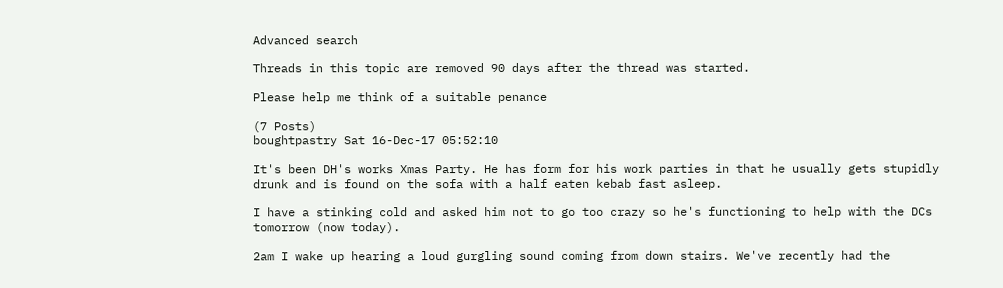Advanced search

Threads in this topic are removed 90 days after the thread was started.

Please help me think of a suitable penance

(7 Posts)
boughtpastry Sat 16-Dec-17 05:52:10

It's been DH's works Xmas Party. He has form for his work parties in that he usually gets stupidly drunk and is found on the sofa with a half eaten kebab fast asleep.

I have a stinking cold and asked him not to go too crazy so he's functioning to help with the DCs tomorrow (now today).

2am I wake up hearing a loud gurgling sound coming from down stairs. We've recently had the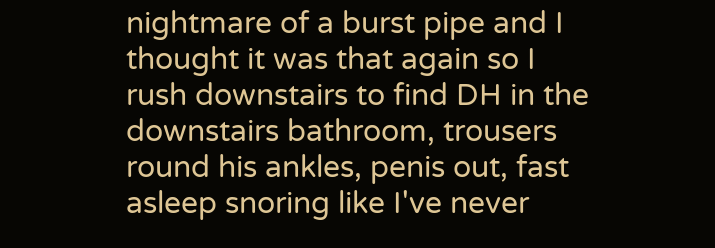nightmare of a burst pipe and I thought it was that again so I rush downstairs to find DH in the downstairs bathroom, trousers round his ankles, penis out, fast asleep snoring like I've never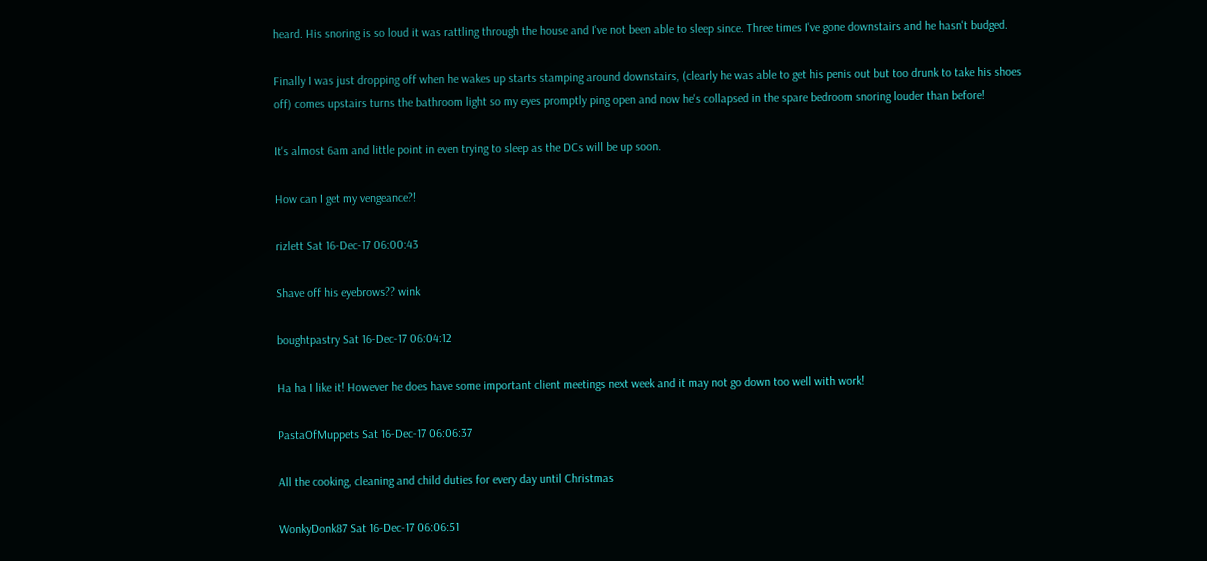heard. His snoring is so loud it was rattling through the house and I've not been able to sleep since. Three times I've gone downstairs and he hasn't budged.

Finally I was just dropping off when he wakes up starts stamping around downstairs, (clearly he was able to get his penis out but too drunk to take his shoes off) comes upstairs turns the bathroom light so my eyes promptly ping open and now he's collapsed in the spare bedroom snoring louder than before!

It's almost 6am and little point in even trying to sleep as the DCs will be up soon.

How can I get my vengeance?!

rizlett Sat 16-Dec-17 06:00:43

Shave off his eyebrows?? wink

boughtpastry Sat 16-Dec-17 06:04:12

Ha ha I like it! However he does have some important client meetings next week and it may not go down too well with work!

PastaOfMuppets Sat 16-Dec-17 06:06:37

All the cooking, cleaning and child duties for every day until Christmas

WonkyDonk87 Sat 16-Dec-17 06:06:51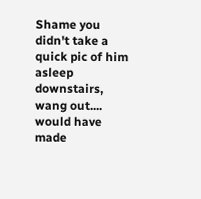Shame you didn't take a quick pic of him asleep downstairs, wang out.... would have made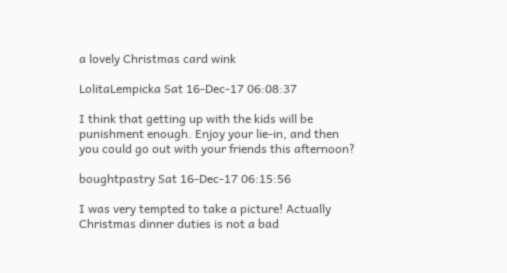a lovely Christmas card wink

LolitaLempicka Sat 16-Dec-17 06:08:37

I think that getting up with the kids will be punishment enough. Enjoy your lie-in, and then you could go out with your friends this afternoon?

boughtpastry Sat 16-Dec-17 06:15:56

I was very tempted to take a picture! Actually Christmas dinner duties is not a bad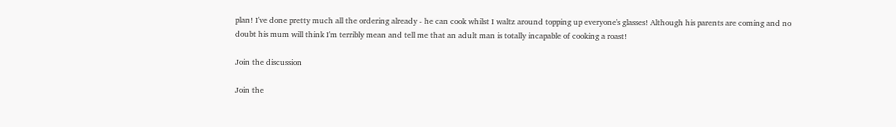plan! I've done pretty much all the ordering already - he can cook whilst I waltz around topping up everyone's glasses! Although his parents are coming and no doubt his mum will think I'm terribly mean and tell me that an adult man is totally incapable of cooking a roast!

Join the discussion

Join the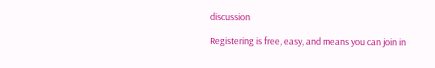discussion

Registering is free, easy, and means you can join in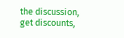the discussion, get discounts,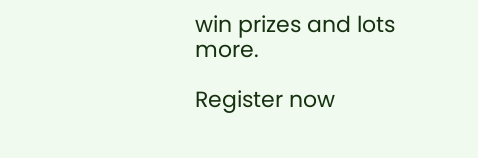win prizes and lots more.

Register now